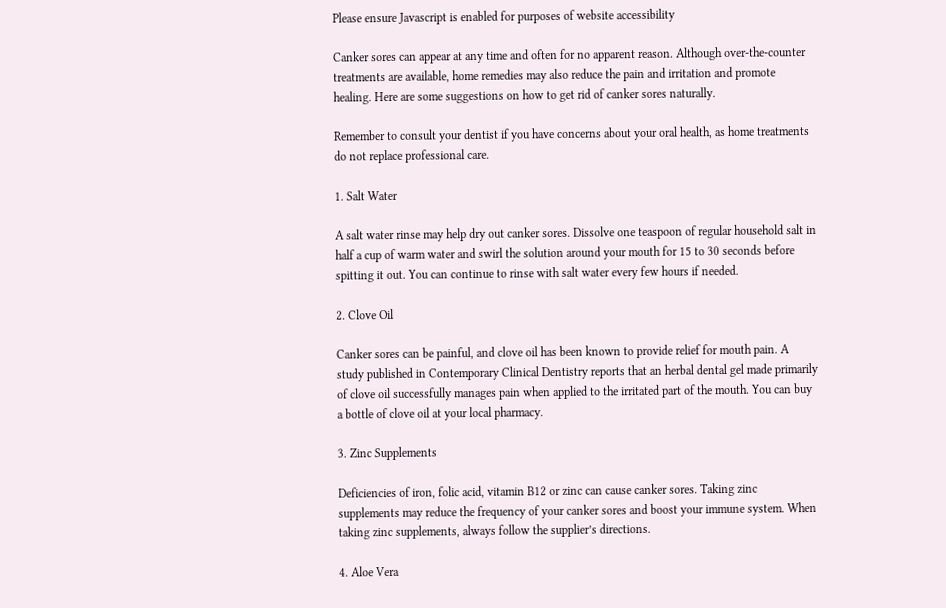Please ensure Javascript is enabled for purposes of website accessibility

Canker sores can appear at any time and often for no apparent reason. Although over-the-counter treatments are available, home remedies may also reduce the pain and irritation and promote healing. Here are some suggestions on how to get rid of canker sores naturally.

Remember to consult your dentist if you have concerns about your oral health, as home treatments do not replace professional care.

1. Salt Water

A salt water rinse may help dry out canker sores. Dissolve one teaspoon of regular household salt in half a cup of warm water and swirl the solution around your mouth for 15 to 30 seconds before spitting it out. You can continue to rinse with salt water every few hours if needed.

2. Clove Oil

Canker sores can be painful, and clove oil has been known to provide relief for mouth pain. A study published in Contemporary Clinical Dentistry reports that an herbal dental gel made primarily of clove oil successfully manages pain when applied to the irritated part of the mouth. You can buy a bottle of clove oil at your local pharmacy.

3. Zinc Supplements

Deficiencies of iron, folic acid, vitamin B12 or zinc can cause canker sores. Taking zinc supplements may reduce the frequency of your canker sores and boost your immune system. When taking zinc supplements, always follow the supplier’s directions.

4. Aloe Vera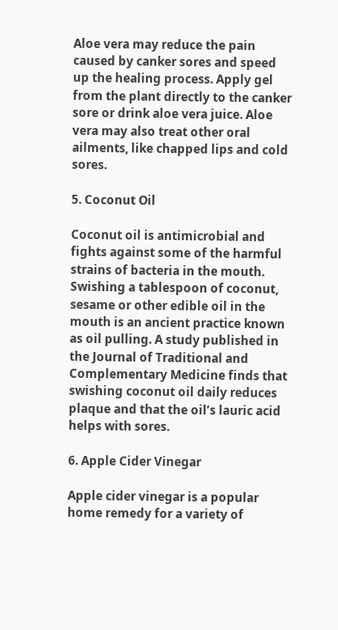Aloe vera may reduce the pain caused by canker sores and speed up the healing process. Apply gel from the plant directly to the canker sore or drink aloe vera juice. Aloe vera may also treat other oral ailments, like chapped lips and cold sores.

5. Coconut Oil

Coconut oil is antimicrobial and fights against some of the harmful strains of bacteria in the mouth. Swishing a tablespoon of coconut, sesame or other edible oil in the mouth is an ancient practice known as oil pulling. A study published in the Journal of Traditional and Complementary Medicine finds that swishing coconut oil daily reduces plaque and that the oil’s lauric acid helps with sores.

6. Apple Cider Vinegar

Apple cider vinegar is a popular home remedy for a variety of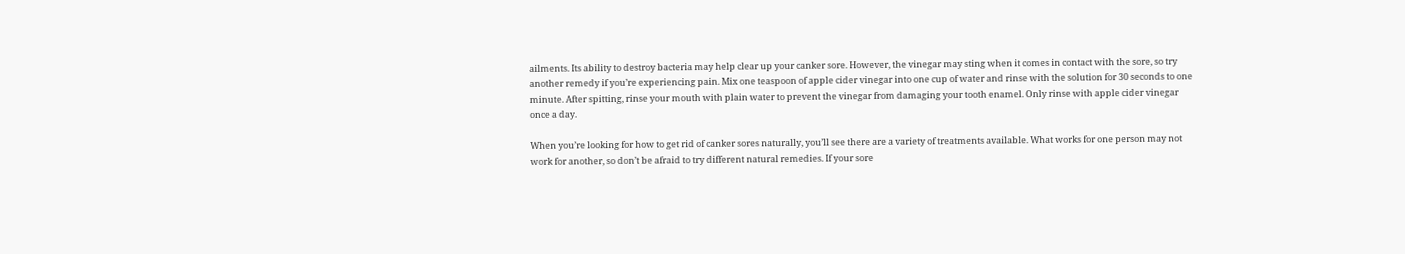ailments. Its ability to destroy bacteria may help clear up your canker sore. However, the vinegar may sting when it comes in contact with the sore, so try another remedy if you’re experiencing pain. Mix one teaspoon of apple cider vinegar into one cup of water and rinse with the solution for 30 seconds to one minute. After spitting, rinse your mouth with plain water to prevent the vinegar from damaging your tooth enamel. Only rinse with apple cider vinegar once a day.

When you’re looking for how to get rid of canker sores naturally, you’ll see there are a variety of treatments available. What works for one person may not work for another, so don’t be afraid to try different natural remedies. If your sore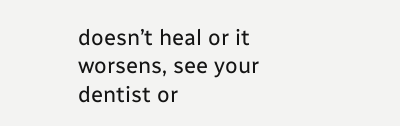doesn’t heal or it worsens, see your dentist or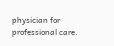physician for professional care.